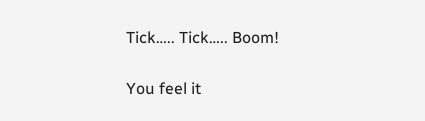Tick….. Tick….. Boom!

You feel it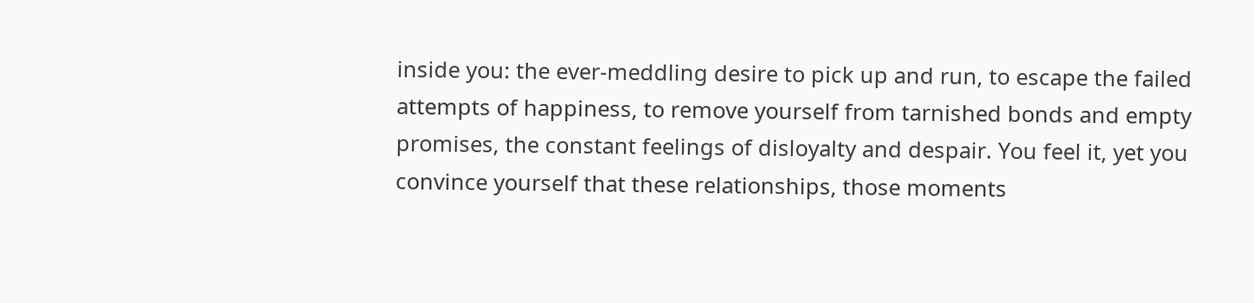inside you: the ever-meddling desire to pick up and run, to escape the failed attempts of happiness, to remove yourself from tarnished bonds and empty promises, the constant feelings of disloyalty and despair. You feel it, yet you convince yourself that these relationships, those moments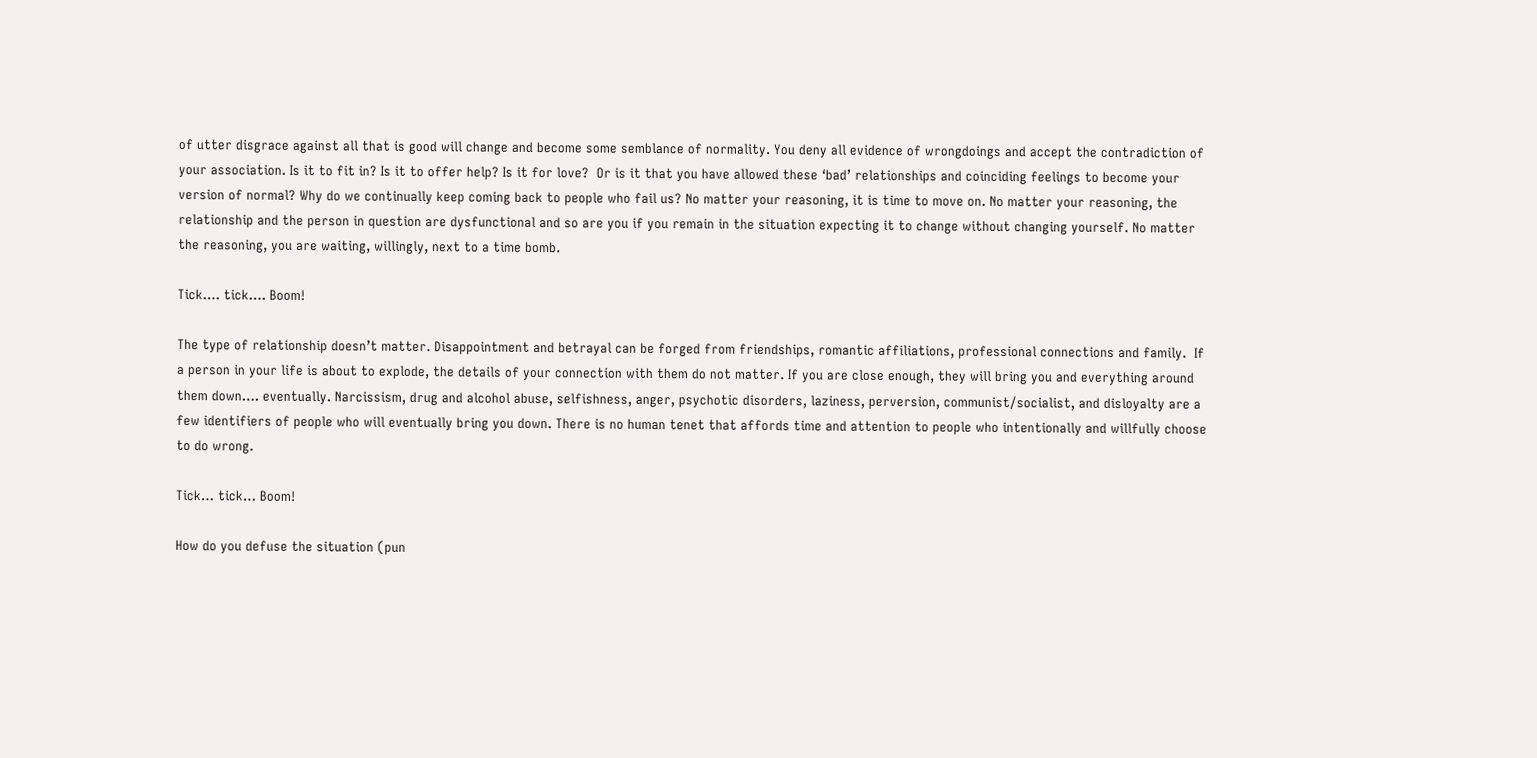of utter disgrace against all that is good will change and become some semblance of normality. You deny all evidence of wrongdoings and accept the contradiction of your association. Is it to fit in? Is it to offer help? Is it for love?  Or is it that you have allowed these ‘bad’ relationships and coinciding feelings to become your version of normal? Why do we continually keep coming back to people who fail us? No matter your reasoning, it is time to move on. No matter your reasoning, the relationship and the person in question are dysfunctional and so are you if you remain in the situation expecting it to change without changing yourself. No matter the reasoning, you are waiting, willingly, next to a time bomb.

Tick…. tick…. Boom!

The type of relationship doesn’t matter. Disappointment and betrayal can be forged from friendships, romantic affiliations, professional connections and family.  If a person in your life is about to explode, the details of your connection with them do not matter. If you are close enough, they will bring you and everything around them down…. eventually. Narcissism, drug and alcohol abuse, selfishness, anger, psychotic disorders, laziness, perversion, communist/socialist, and disloyalty are a few identifiers of people who will eventually bring you down. There is no human tenet that affords time and attention to people who intentionally and willfully choose to do wrong.

Tick… tick… Boom!

How do you defuse the situation (pun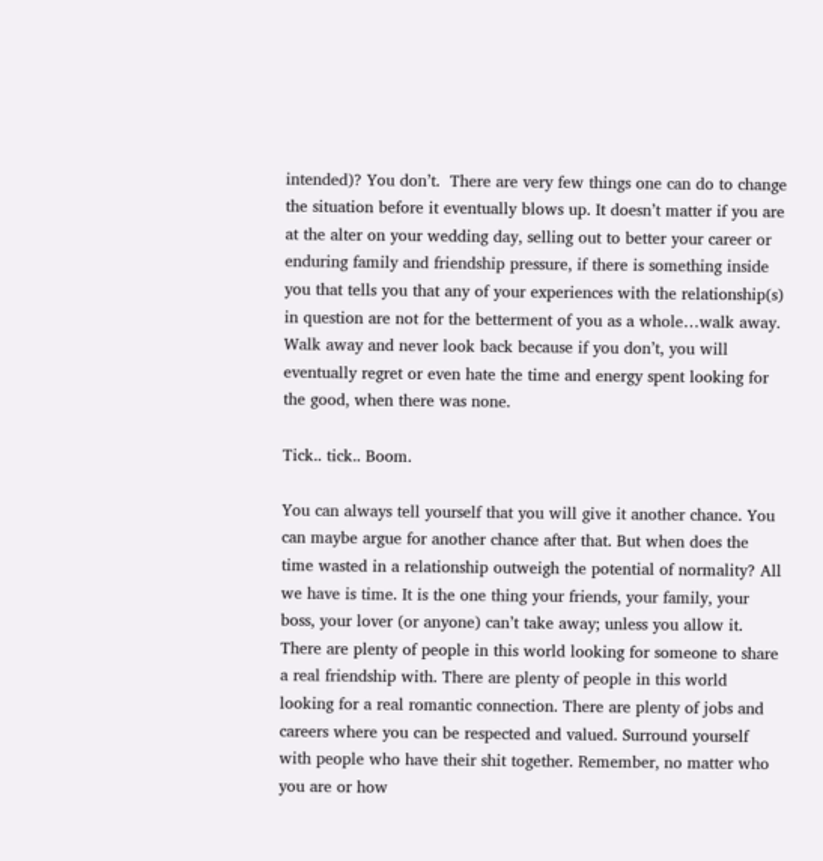intended)? You don’t.  There are very few things one can do to change the situation before it eventually blows up. It doesn’t matter if you are at the alter on your wedding day, selling out to better your career or enduring family and friendship pressure, if there is something inside you that tells you that any of your experiences with the relationship(s) in question are not for the betterment of you as a whole…walk away. Walk away and never look back because if you don’t, you will eventually regret or even hate the time and energy spent looking for the good, when there was none.

Tick.. tick.. Boom.

You can always tell yourself that you will give it another chance. You can maybe argue for another chance after that. But when does the time wasted in a relationship outweigh the potential of normality? All we have is time. It is the one thing your friends, your family, your boss, your lover (or anyone) can’t take away; unless you allow it. There are plenty of people in this world looking for someone to share a real friendship with. There are plenty of people in this world looking for a real romantic connection. There are plenty of jobs and careers where you can be respected and valued. Surround yourself with people who have their shit together. Remember, no matter who you are or how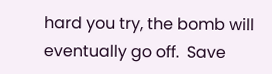hard you try, the bomb will eventually go off.  Save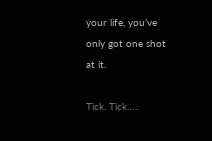your life, you’ve only got one shot at it.

Tick. Tick…..